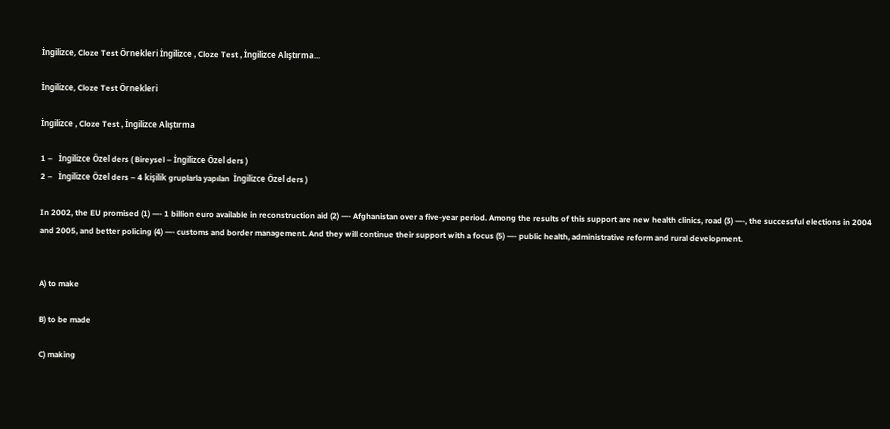İngilizce, Cloze Test Örnekleri İngilizce , Cloze Test , İngilizce Alıştırma...

İngilizce, Cloze Test Örnekleri

İngilizce , Cloze Test , İngilizce Alıştırma

1 –   İngilizce Özel ders ( Bireysel – İngilizce Özel ders )
2 –   İngilizce Özel ders – 4 kişilik gruplarla yapılan  İngilizce Özel ders )

In 2002, the EU promised (1) —- 1 billion euro available in reconstruction aid (2) —- Afghanistan over a five-year period. Among the results of this support are new health clinics, road (3) —-, the successful elections in 2004 and 2005, and better policing (4) —- customs and border management. And they will continue their support with a focus (5) —- public health, administrative reform and rural development.


A) to make

B) to be made

C) making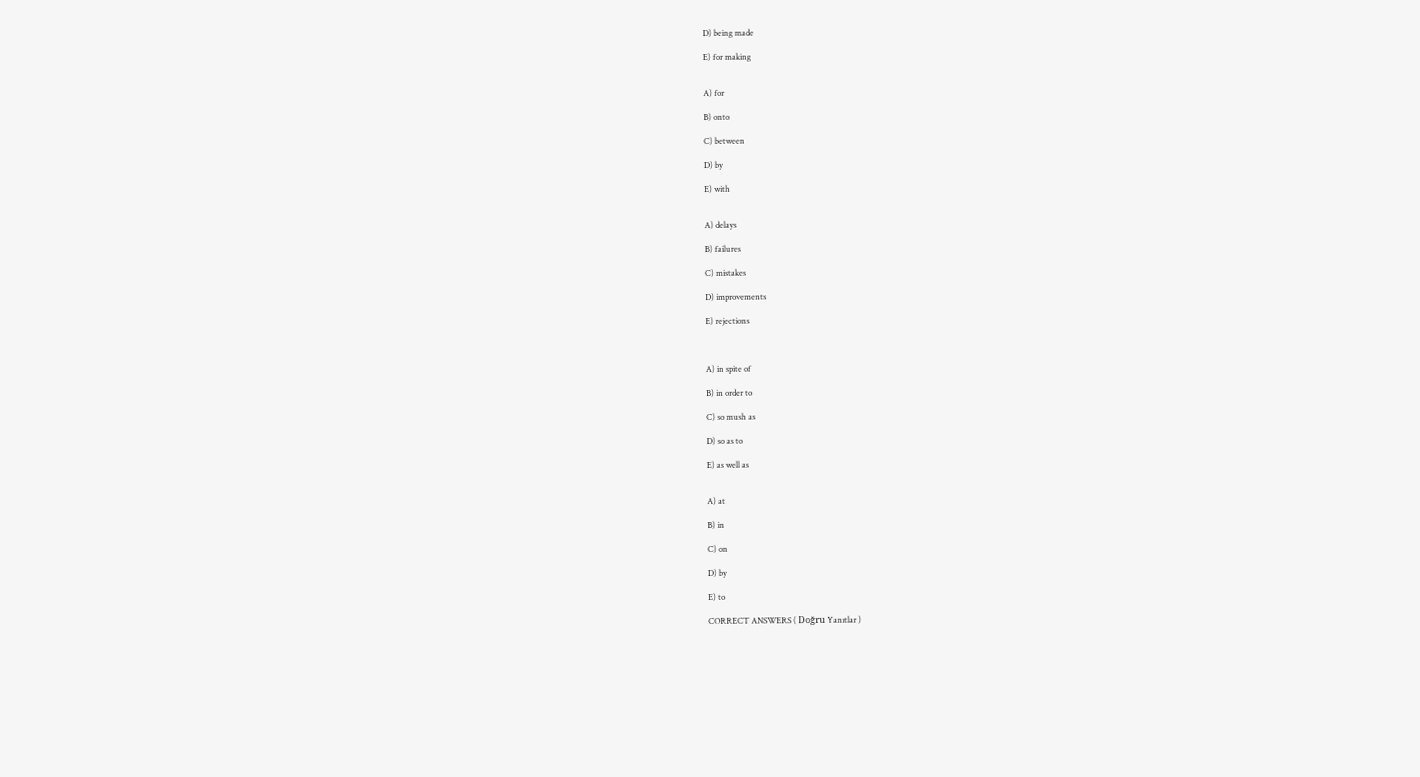D) being made

E) for making


A) for

B) onto

C) between

D) by

E) with


A) delays

B) failures

C) mistakes

D) improvements

E) rejections



A) in spite of

B) in order to

C) so mush as

D) so as to

E) as well as


A) at

B) in

C) on

D) by

E) to

CORRECT ANSWERS ( Doğru Yanıtlar )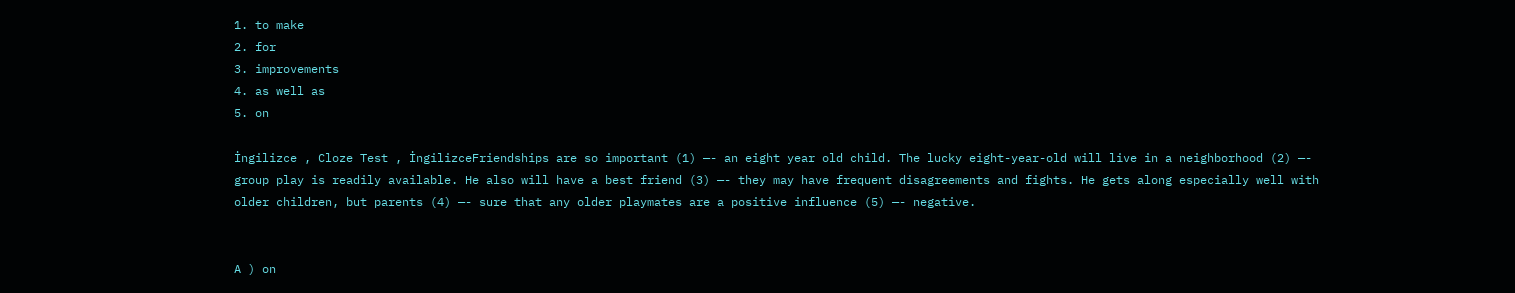1. to make
2. for
3. improvements
4. as well as
5. on

İngilizce , Cloze Test , İngilizceFriendships are so important (1) —- an eight year old child. The lucky eight-year-old will live in a neighborhood (2) —- group play is readily available. He also will have a best friend (3) —- they may have frequent disagreements and fights. He gets along especially well with older children, but parents (4) —- sure that any older playmates are a positive influence (5) —- negative.


A ) on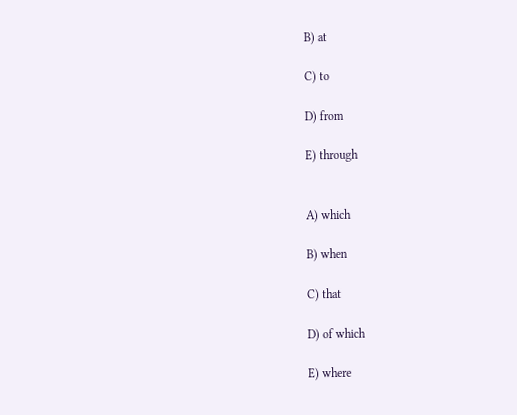B) at

C) to

D) from

E) through


A) which

B) when

C) that

D) of which

E) where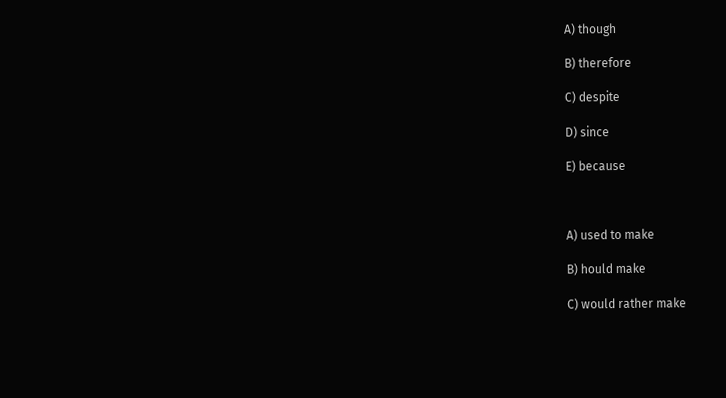A) though

B) therefore

C) despite

D) since

E) because



A) used to make

B) hould make

C) would rather make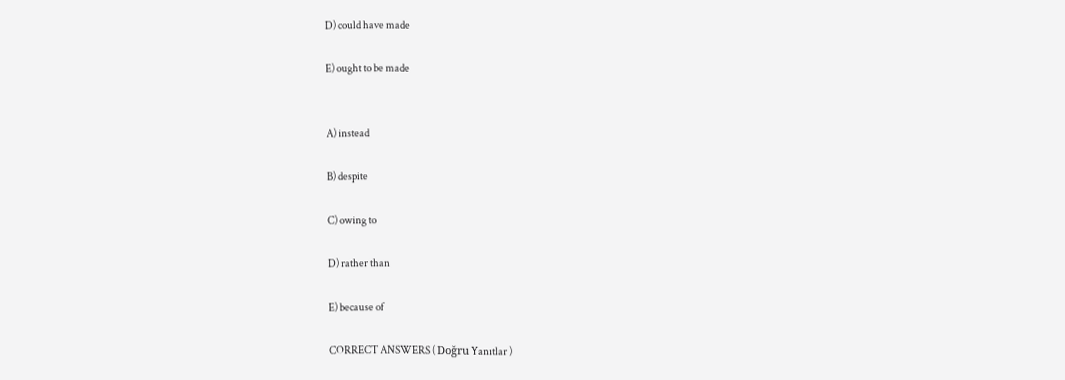D) could have made

E) ought to be made


A) instead

B) despite

C) owing to

D) rather than

E) because of

CORRECT ANSWERS ( Doğru Yanıtlar )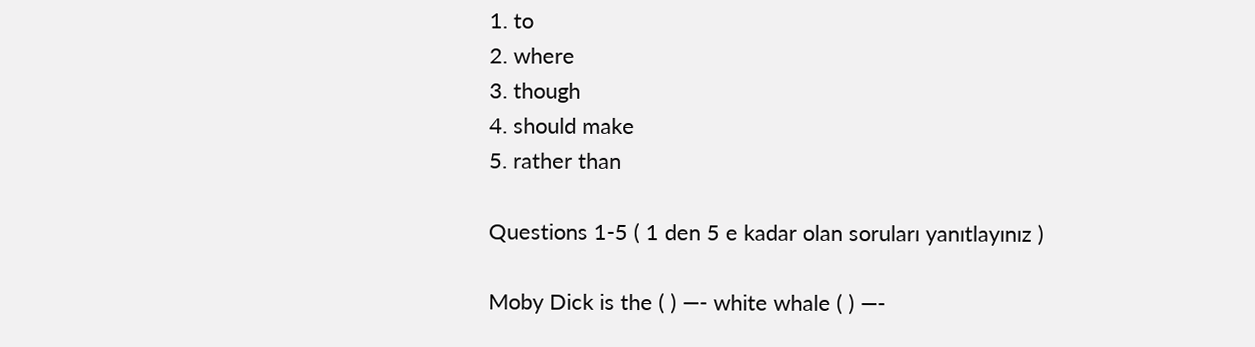1. to
2. where
3. though
4. should make
5. rather than

Questions 1-5 ( 1 den 5 e kadar olan soruları yanıtlayınız )

Moby Dick is the ( ) —- white whale ( ) —-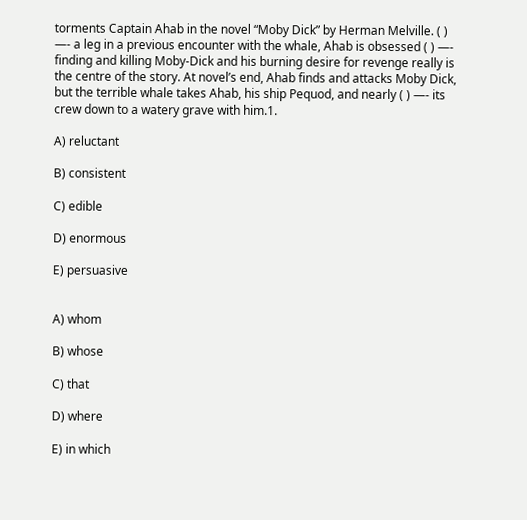torments Captain Ahab in the novel “Moby Dick” by Herman Melville. ( ) —- a leg in a previous encounter with the whale, Ahab is obsessed ( ) —- finding and killing Moby-Dick and his burning desire for revenge really is the centre of the story. At novel’s end, Ahab finds and attacks Moby Dick, but the terrible whale takes Ahab, his ship Pequod, and nearly ( ) —- its crew down to a watery grave with him.1.

A) reluctant

B) consistent

C) edible

D) enormous

E) persuasive


A) whom

B) whose

C) that

D) where

E) in which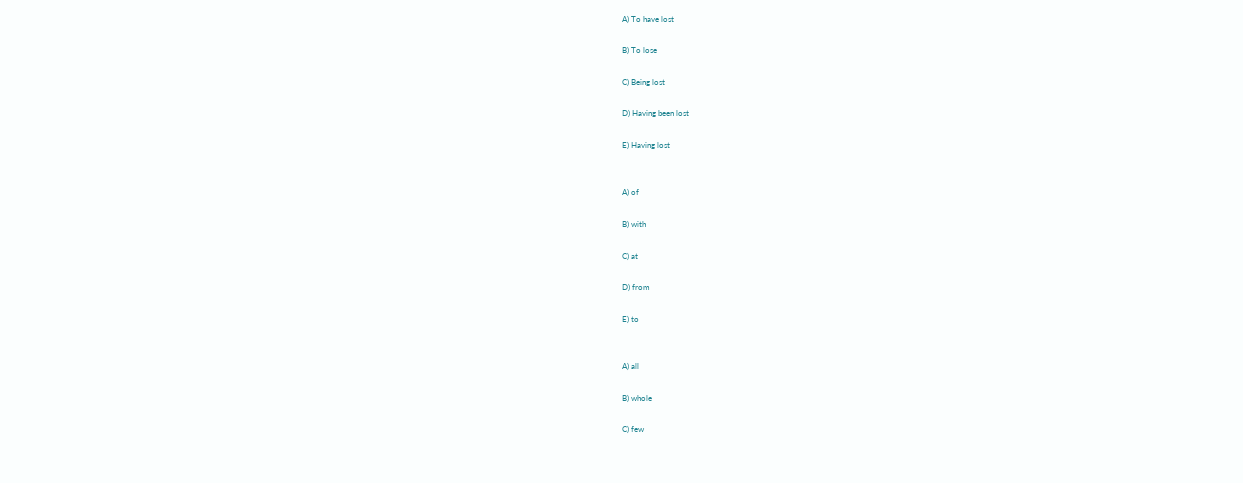A) To have lost

B) To lose

C) Being lost

D) Having been lost

E) Having lost


A) of

B) with

C) at

D) from

E) to


A) all

B) whole

C) few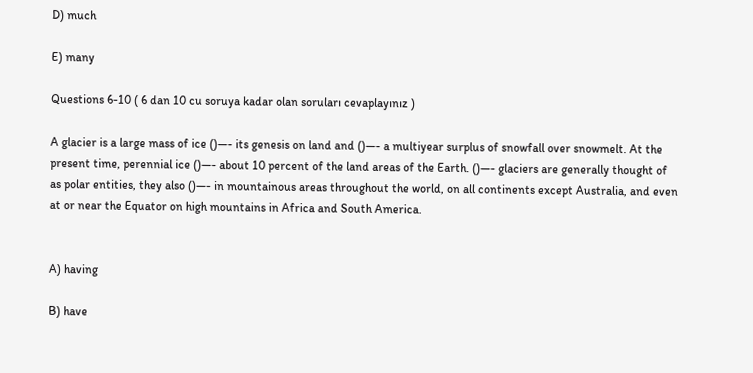D) much

E) many

Questions 6-10 ( 6 dan 10 cu soruya kadar olan soruları cevaplayınız )

A glacier is a large mass of ice ()—- its genesis on land and ()—- a multiyear surplus of snowfall over snowmelt. At the present time, perennial ice ()—- about 10 percent of the land areas of the Earth. ()—- glaciers are generally thought of as polar entities, they also ()—- in mountainous areas throughout the world, on all continents except Australia, and even at or near the Equator on high mountains in Africa and South America.


A) having

B) have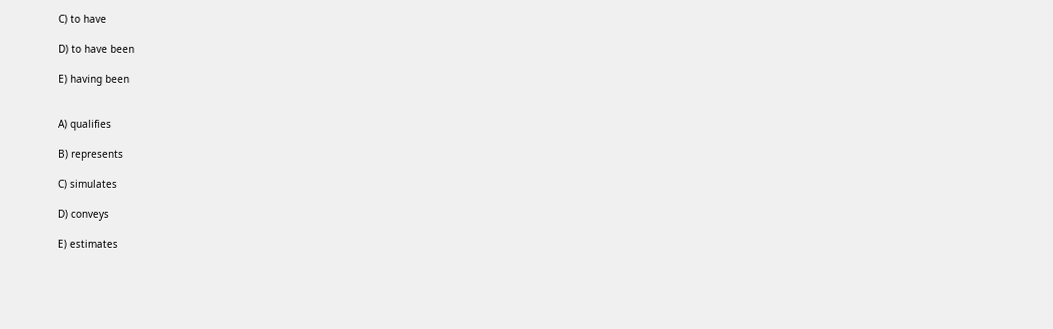C) to have

D) to have been

E) having been


A) qualifies

B) represents

C) simulates

D) conveys

E) estimates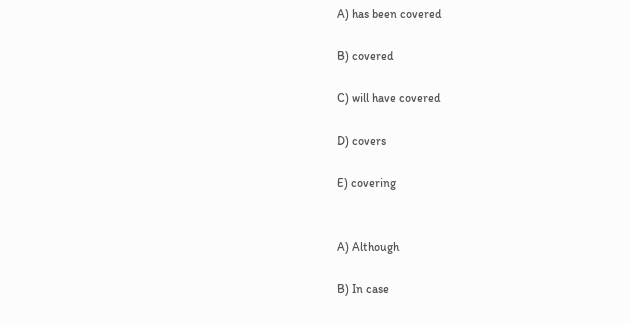A) has been covered

B) covered

C) will have covered

D) covers

E) covering


A) Although

B) In case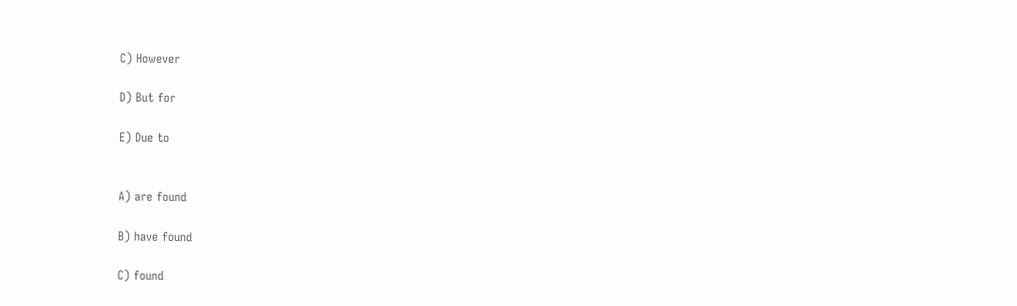C) However

D) But for

E) Due to


A) are found

B) have found

C) found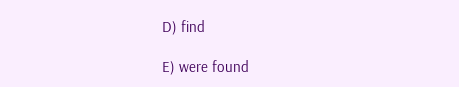D) find

E) were found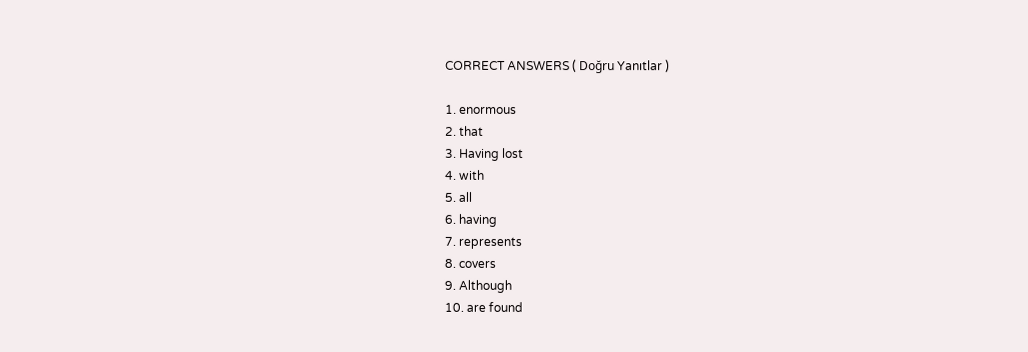CORRECT ANSWERS ( Doğru Yanıtlar )

1. enormous
2. that
3. Having lost
4. with
5. all
6. having
7. represents
8. covers
9. Although
10. are found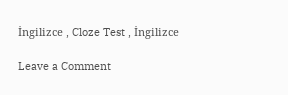İngilizce , Cloze Test , İngilizce

Leave a Comment